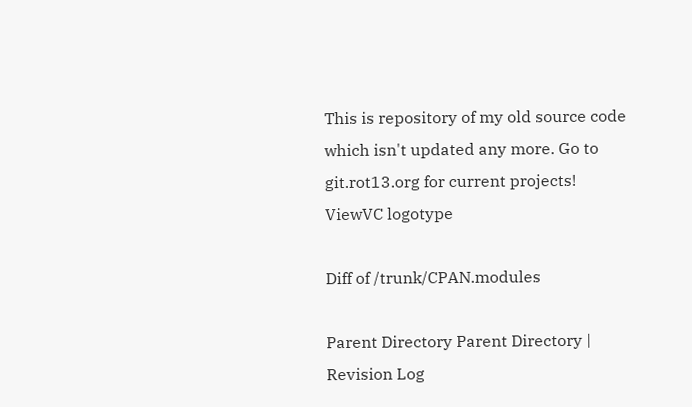This is repository of my old source code which isn't updated any more. Go to git.rot13.org for current projects!
ViewVC logotype

Diff of /trunk/CPAN.modules

Parent Directory Parent Directory | Revision Log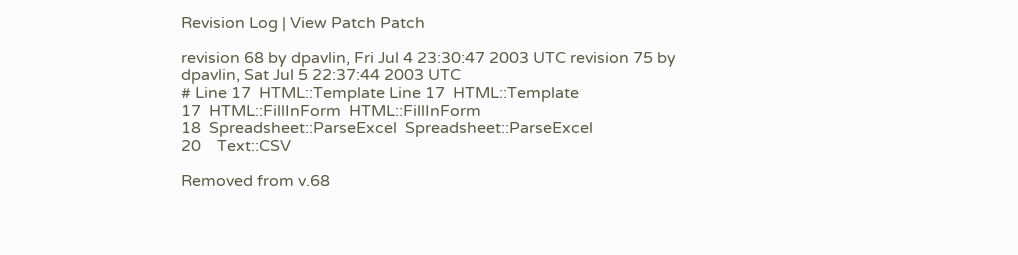Revision Log | View Patch Patch

revision 68 by dpavlin, Fri Jul 4 23:30:47 2003 UTC revision 75 by dpavlin, Sat Jul 5 22:37:44 2003 UTC
# Line 17  HTML::Template Line 17  HTML::Template
17  HTML::FillInForm  HTML::FillInForm
18  Spreadsheet::ParseExcel  Spreadsheet::ParseExcel
20    Text::CSV

Removed from v.68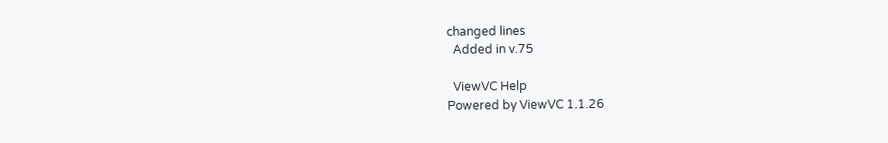changed lines
  Added in v.75

  ViewVC Help
Powered by ViewVC 1.1.26